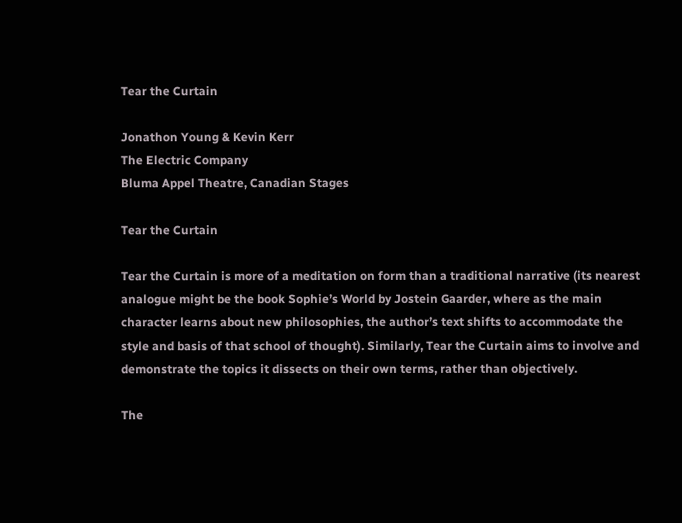Tear the Curtain

Jonathon Young & Kevin Kerr
The Electric Company
Bluma Appel Theatre, Canadian Stages

Tear the Curtain

Tear the Curtain is more of a meditation on form than a traditional narrative (its nearest analogue might be the book Sophie’s World by Jostein Gaarder, where as the main character learns about new philosophies, the author’s text shifts to accommodate the style and basis of that school of thought). Similarly, Tear the Curtain aims to involve and demonstrate the topics it dissects on their own terms, rather than objectively.

The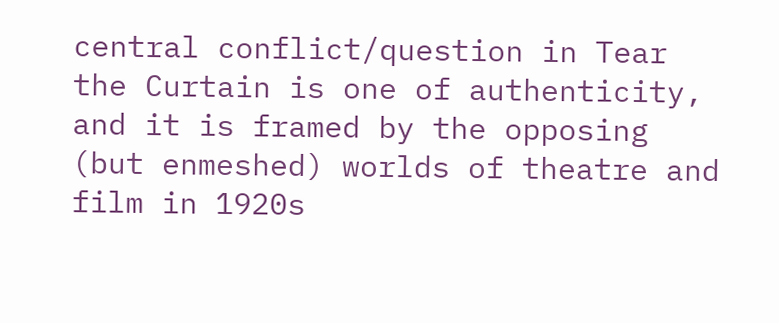central conflict/question in Tear the Curtain is one of authenticity, and it is framed by the opposing (but enmeshed) worlds of theatre and film in 1920s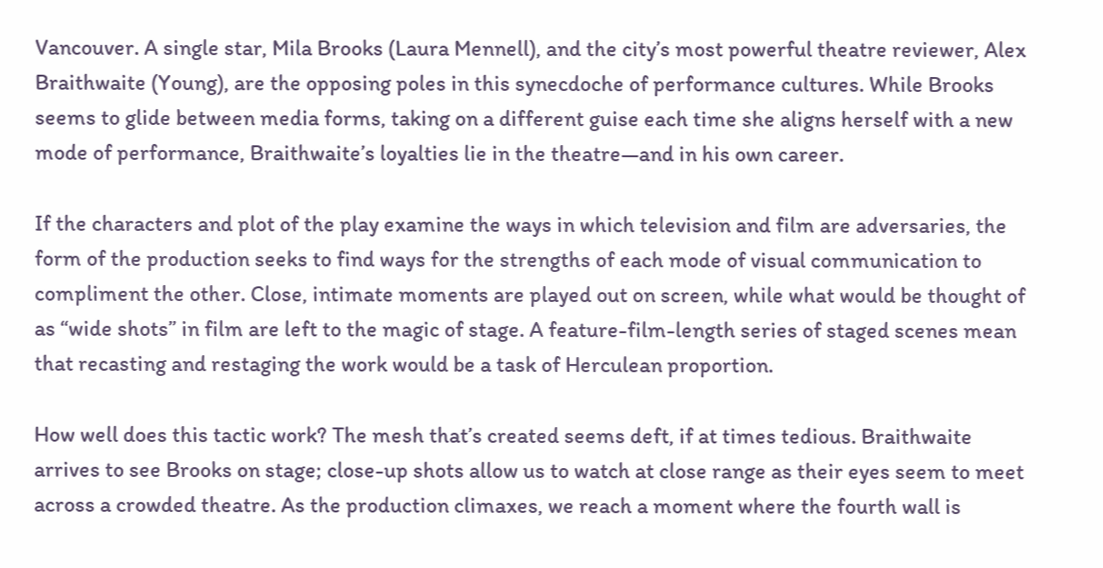Vancouver. A single star, Mila Brooks (Laura Mennell), and the city’s most powerful theatre reviewer, Alex Braithwaite (Young), are the opposing poles in this synecdoche of performance cultures. While Brooks seems to glide between media forms, taking on a different guise each time she aligns herself with a new mode of performance, Braithwaite’s loyalties lie in the theatre—and in his own career.

If the characters and plot of the play examine the ways in which television and film are adversaries, the form of the production seeks to find ways for the strengths of each mode of visual communication to compliment the other. Close, intimate moments are played out on screen, while what would be thought of as “wide shots” in film are left to the magic of stage. A feature-film-length series of staged scenes mean that recasting and restaging the work would be a task of Herculean proportion.

How well does this tactic work? The mesh that’s created seems deft, if at times tedious. Braithwaite arrives to see Brooks on stage; close-up shots allow us to watch at close range as their eyes seem to meet across a crowded theatre. As the production climaxes, we reach a moment where the fourth wall is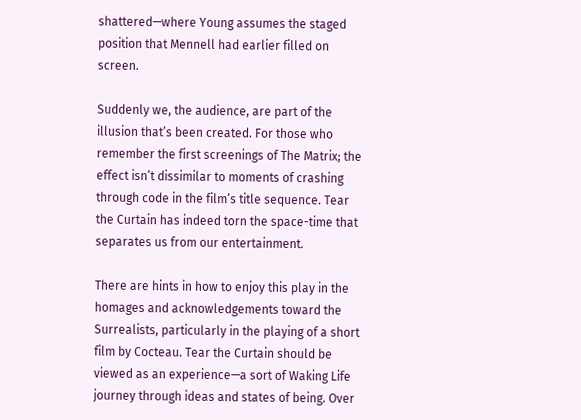shattered—where Young assumes the staged position that Mennell had earlier filled on screen.

Suddenly we, the audience, are part of the illusion that’s been created. For those who remember the first screenings of The Matrix; the effect isn’t dissimilar to moments of crashing through code in the film’s title sequence. Tear the Curtain has indeed torn the space-time that separates us from our entertainment.

There are hints in how to enjoy this play in the homages and acknowledgements toward the Surrealists, particularly in the playing of a short film by Cocteau. Tear the Curtain should be viewed as an experience—a sort of Waking Life journey through ideas and states of being. Over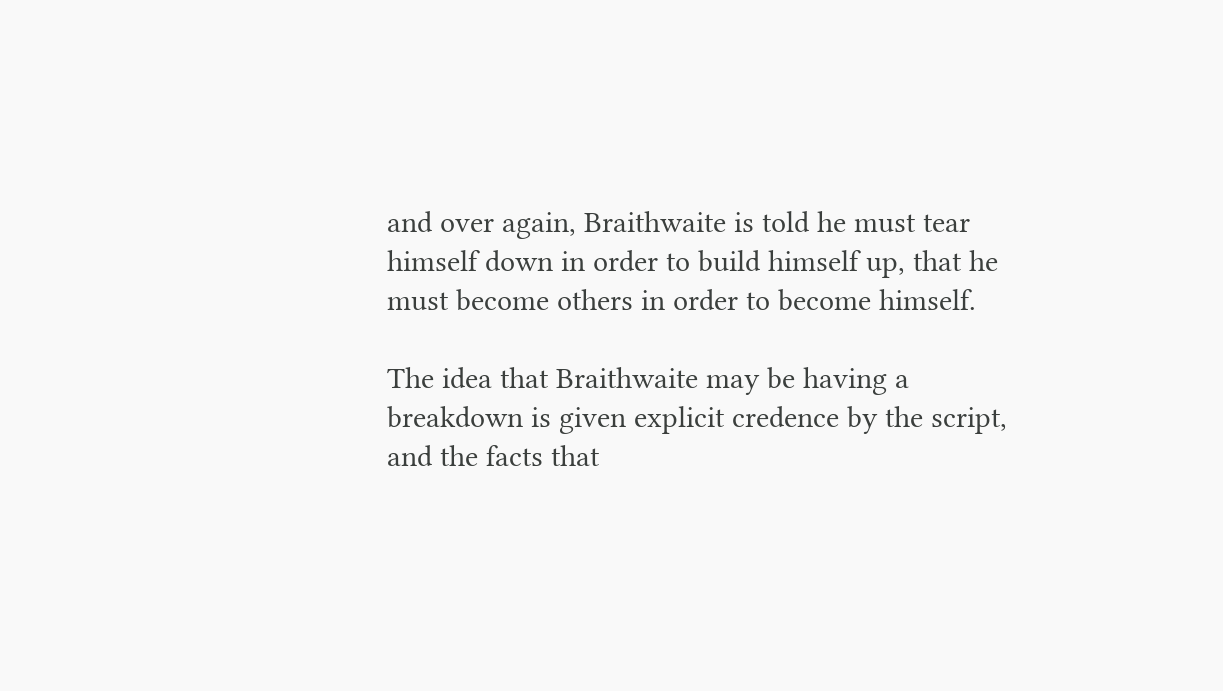and over again, Braithwaite is told he must tear himself down in order to build himself up, that he must become others in order to become himself.

The idea that Braithwaite may be having a breakdown is given explicit credence by the script, and the facts that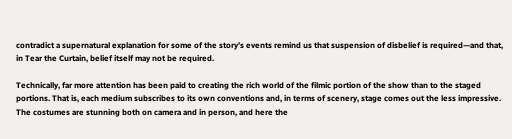contradict a supernatural explanation for some of the story’s events remind us that suspension of disbelief is required—and that, in Tear the Curtain, belief itself may not be required.

Technically, far more attention has been paid to creating the rich world of the filmic portion of the show than to the staged portions. That is, each medium subscribes to its own conventions and, in terms of scenery, stage comes out the less impressive. The costumes are stunning both on camera and in person, and here the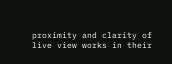proximity and clarity of live view works in their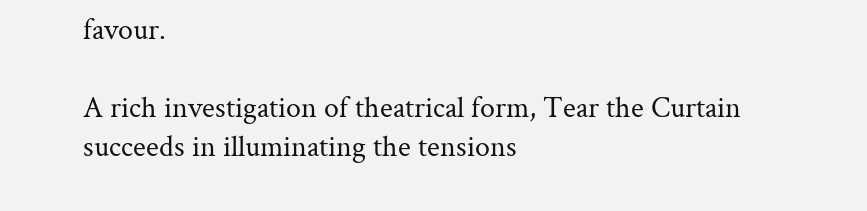favour.

A rich investigation of theatrical form, Tear the Curtain succeeds in illuminating the tensions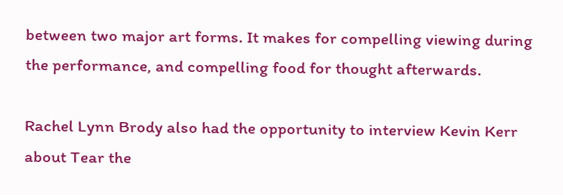between two major art forms. It makes for compelling viewing during the performance, and compelling food for thought afterwards.

Rachel Lynn Brody also had the opportunity to interview Kevin Kerr about Tear the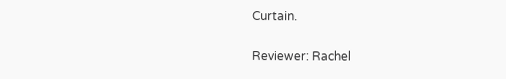Curtain.

Reviewer: Rachel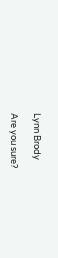Lynn Brody

Are you sure?